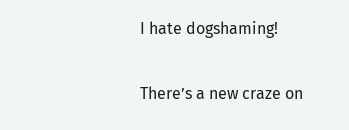I hate dogshaming!

There’s a new craze on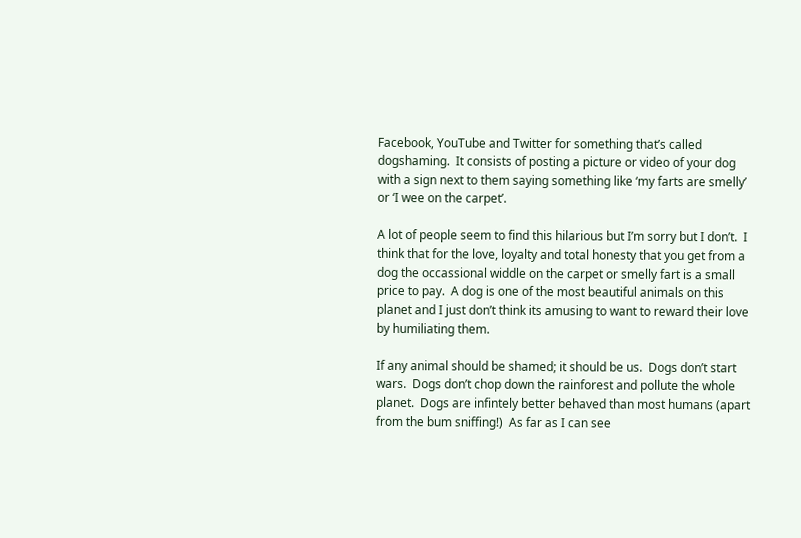Facebook, YouTube and Twitter for something that’s called dogshaming.  It consists of posting a picture or video of your dog with a sign next to them saying something like ‘my farts are smelly’ or ‘I wee on the carpet’.

A lot of people seem to find this hilarious but I’m sorry but I don’t.  I think that for the love, loyalty and total honesty that you get from a dog the occassional widdle on the carpet or smelly fart is a small price to pay.  A dog is one of the most beautiful animals on this planet and I just don’t think its amusing to want to reward their love by humiliating them.

If any animal should be shamed; it should be us.  Dogs don’t start wars.  Dogs don’t chop down the rainforest and pollute the whole planet.  Dogs are infintely better behaved than most humans (apart from the bum sniffing!)  As far as I can see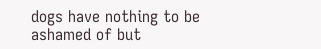dogs have nothing to be ashamed of but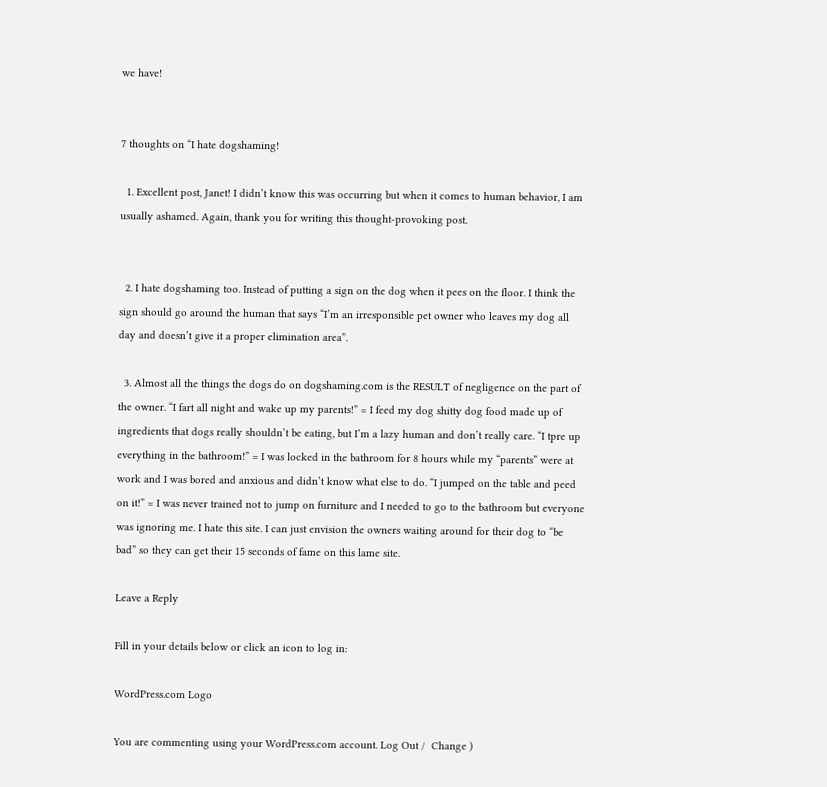we have!


7 thoughts on “I hate dogshaming!

  1. Excellent post, Janet! I didn’t know this was occurring but when it comes to human behavior, I am usually ashamed. Again, thank you for writing this thought-provoking post.


  2. I hate dogshaming too. Instead of putting a sign on the dog when it pees on the floor. I think the sign should go around the human that says “I’m an irresponsible pet owner who leaves my dog all day and doesn’t give it a proper elimination area”.

  3. Almost all the things the dogs do on dogshaming.com is the RESULT of negligence on the part of the owner. “I fart all night and wake up my parents!” = I feed my dog shitty dog food made up of ingredients that dogs really shouldn’t be eating, but I’m a lazy human and don’t really care. “I tpre up everything in the bathroom!” = I was locked in the bathroom for 8 hours while my “parents” were at work and I was bored and anxious and didn’t know what else to do. “I jumped on the table and peed on it!” = I was never trained not to jump on furniture and I needed to go to the bathroom but everyone was ignoring me. I hate this site. I can just envision the owners waiting around for their dog to “be bad” so they can get their 15 seconds of fame on this lame site.

Leave a Reply

Fill in your details below or click an icon to log in:

WordPress.com Logo

You are commenting using your WordPress.com account. Log Out /  Change )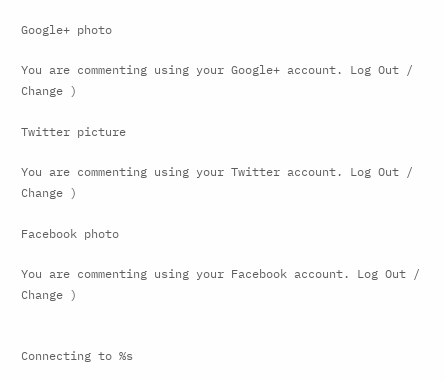Google+ photo

You are commenting using your Google+ account. Log Out /  Change )

Twitter picture

You are commenting using your Twitter account. Log Out /  Change )

Facebook photo

You are commenting using your Facebook account. Log Out /  Change )


Connecting to %s